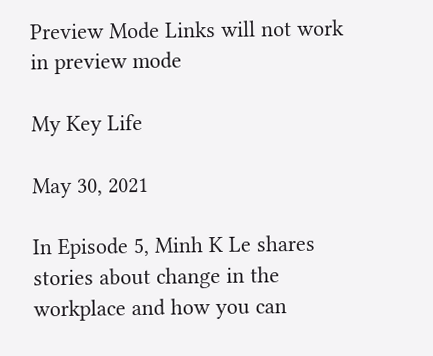Preview Mode Links will not work in preview mode

My Key Life

May 30, 2021

In Episode 5, Minh K Le shares stories about change in the workplace and how you can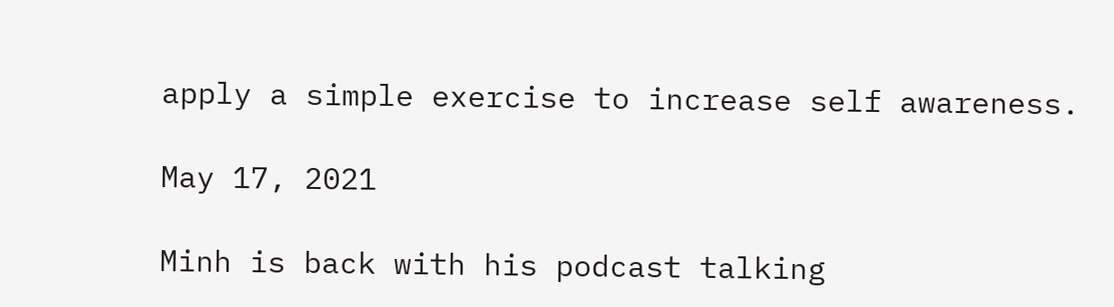apply a simple exercise to increase self awareness.

May 17, 2021

Minh is back with his podcast talking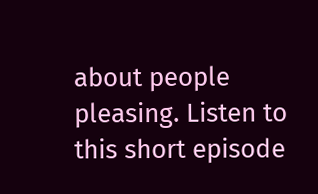about people pleasing. Listen to this short episode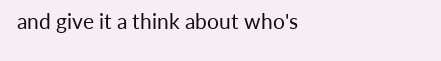and give it a think about who's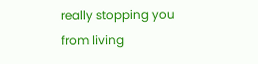really stopping you from living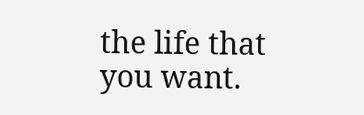the life that you want.